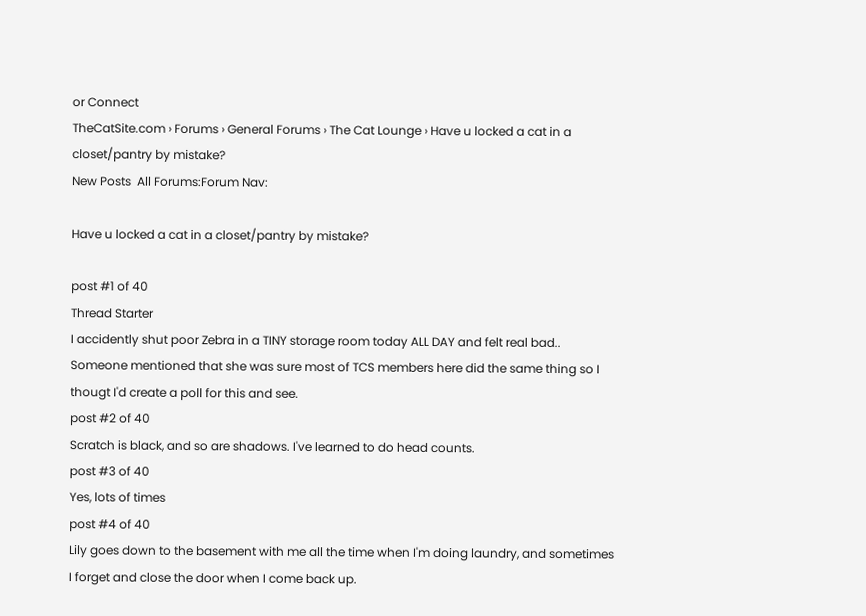or Connect
TheCatSite.com › Forums › General Forums › The Cat Lounge › Have u locked a cat in a closet/pantry by mistake?
New Posts  All Forums:Forum Nav:

Have u locked a cat in a closet/pantry by mistake?

post #1 of 40
Thread Starter
I accidently shut poor Zebra in a TINY storage room today ALL DAY and felt real bad.. Someone mentioned that she was sure most of TCS members here did the same thing so I thougt I'd create a poll for this and see.
post #2 of 40
Scratch is black, and so are shadows. I've learned to do head counts.
post #3 of 40
Yes, lots of times
post #4 of 40
Lily goes down to the basement with me all the time when I'm doing laundry, and sometimes I forget and close the door when I come back up.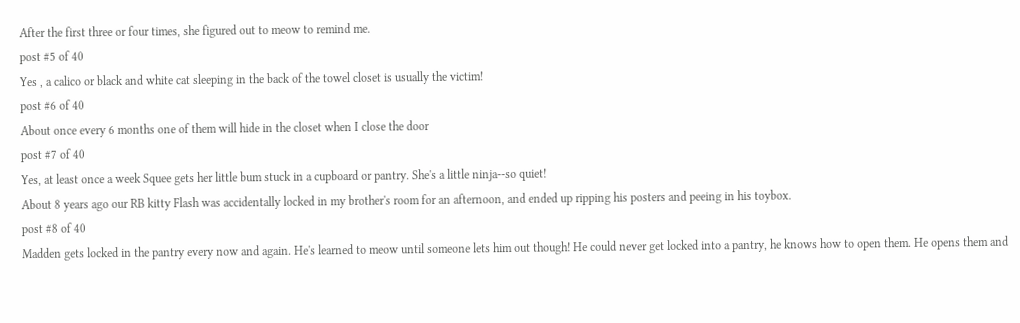After the first three or four times, she figured out to meow to remind me.
post #5 of 40
Yes , a calico or black and white cat sleeping in the back of the towel closet is usually the victim!
post #6 of 40
About once every 6 months one of them will hide in the closet when I close the door
post #7 of 40
Yes, at least once a week Squee gets her little bum stuck in a cupboard or pantry. She's a little ninja--so quiet!
About 8 years ago our RB kitty Flash was accidentally locked in my brother's room for an afternoon, and ended up ripping his posters and peeing in his toybox.
post #8 of 40
Madden gets locked in the pantry every now and again. He's learned to meow until someone lets him out though! He could never get locked into a pantry, he knows how to open them. He opens them and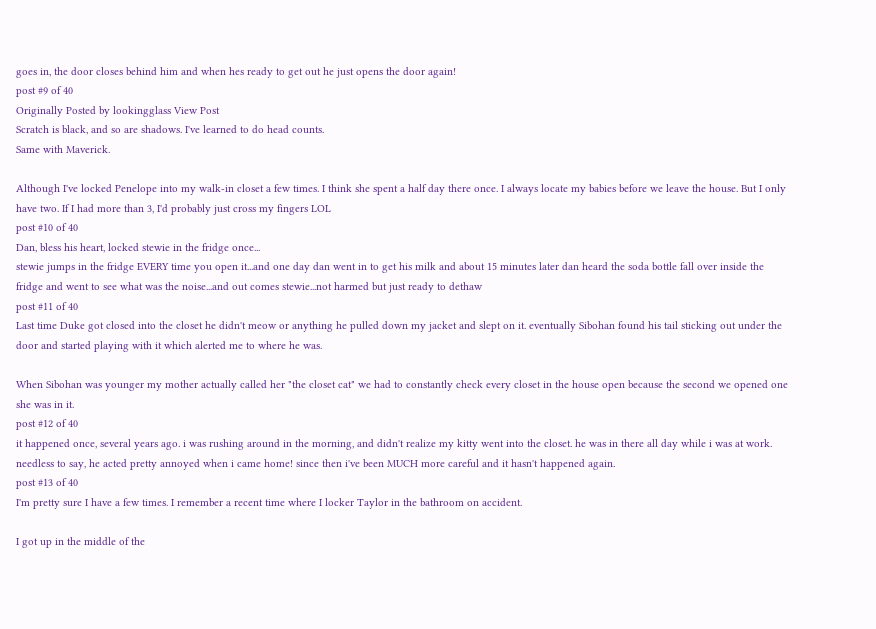goes in, the door closes behind him and when hes ready to get out he just opens the door again!
post #9 of 40
Originally Posted by lookingglass View Post
Scratch is black, and so are shadows. I've learned to do head counts.
Same with Maverick.

Although I've locked Penelope into my walk-in closet a few times. I think she spent a half day there once. I always locate my babies before we leave the house. But I only have two. If I had more than 3, I'd probably just cross my fingers LOL
post #10 of 40
Dan, bless his heart, locked stewie in the fridge once...
stewie jumps in the fridge EVERY time you open it...and one day dan went in to get his milk and about 15 minutes later dan heard the soda bottle fall over inside the fridge and went to see what was the noise...and out comes stewie...not harmed but just ready to dethaw
post #11 of 40
Last time Duke got closed into the closet he didn't meow or anything he pulled down my jacket and slept on it. eventually Sibohan found his tail sticking out under the door and started playing with it which alerted me to where he was.

When Sibohan was younger my mother actually called her "the closet cat" we had to constantly check every closet in the house open because the second we opened one she was in it.
post #12 of 40
it happened once, several years ago. i was rushing around in the morning, and didn't realize my kitty went into the closet. he was in there all day while i was at work. needless to say, he acted pretty annoyed when i came home! since then i've been MUCH more careful and it hasn't happened again.
post #13 of 40
I'm pretty sure I have a few times. I remember a recent time where I locker Taylor in the bathroom on accident.

I got up in the middle of the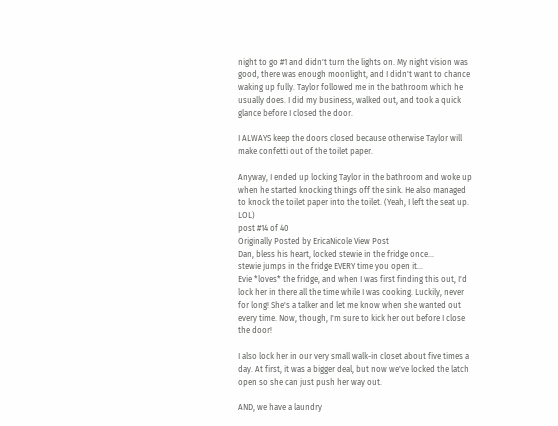night to go #1 and didn't turn the lights on. My night vision was good, there was enough moonlight, and I didn't want to chance waking up fully. Taylor followed me in the bathroom which he usually does. I did my business, walked out, and took a quick glance before I closed the door.

I ALWAYS keep the doors closed because otherwise Taylor will make confetti out of the toilet paper.

Anyway, I ended up locking Taylor in the bathroom and woke up when he started knocking things off the sink. He also managed to knock the toilet paper into the toilet. (Yeah, I left the seat up. LOL)
post #14 of 40
Originally Posted by EricaNicole View Post
Dan, bless his heart, locked stewie in the fridge once...
stewie jumps in the fridge EVERY time you open it...
Evie *loves* the fridge, and when I was first finding this out, I'd lock her in there all the time while I was cooking. Luckily, never for long! She's a talker and let me know when she wanted out every time. Now, though, I'm sure to kick her out before I close the door!

I also lock her in our very small walk-in closet about five times a day. At first, it was a bigger deal, but now we've locked the latch open so she can just push her way out.

AND, we have a laundry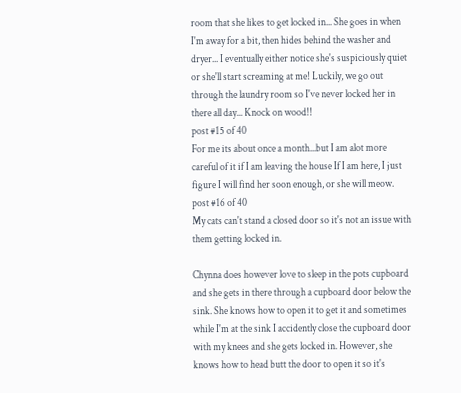room that she likes to get locked in... She goes in when I'm away for a bit, then hides behind the washer and dryer... I eventually either notice she's suspiciously quiet or she'll start screaming at me! Luckily, we go out through the laundry room so I've never locked her in there all day... Knock on wood!!
post #15 of 40
For me its about once a month...but I am alot more careful of it if I am leaving the house If I am here, I just figure I will find her soon enough, or she will meow.
post #16 of 40
My cats can't stand a closed door so it's not an issue with them getting locked in.

Chynna does however love to sleep in the pots cupboard and she gets in there through a cupboard door below the sink. She knows how to open it to get it and sometimes while I'm at the sink I accidently close the cupboard door with my knees and she gets locked in. However, she knows how to head butt the door to open it so it's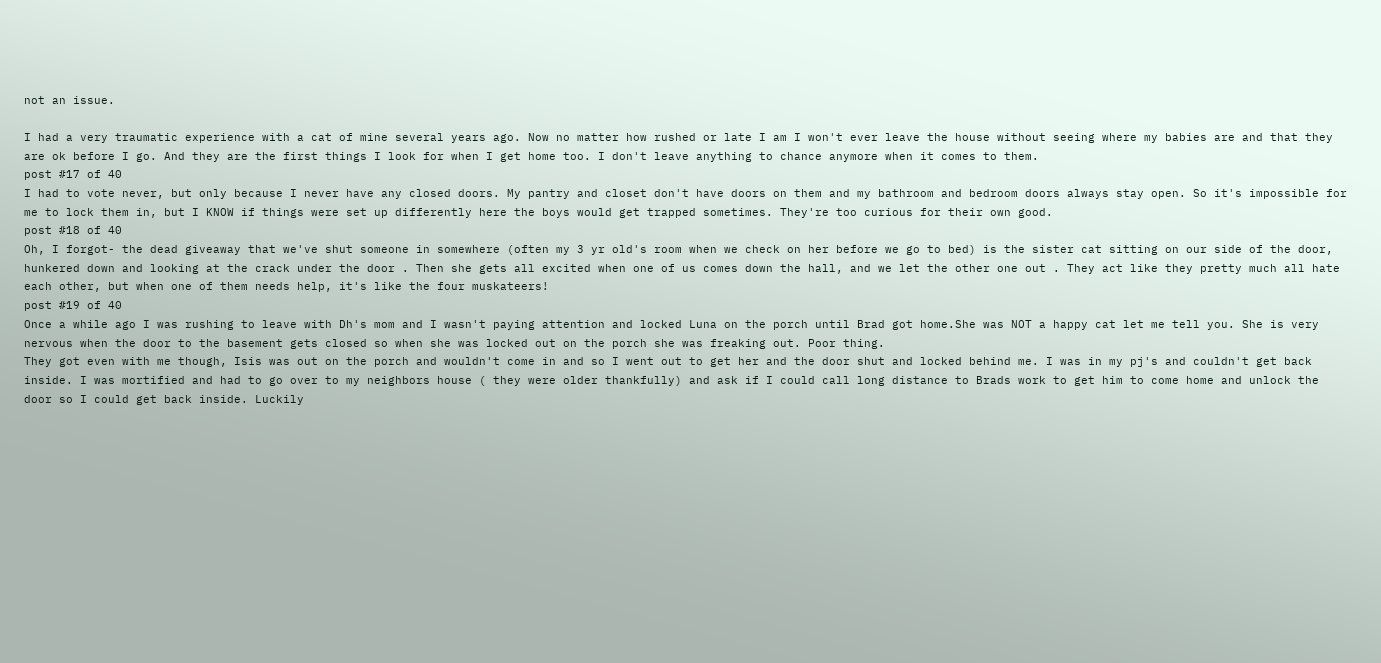not an issue.

I had a very traumatic experience with a cat of mine several years ago. Now no matter how rushed or late I am I won't ever leave the house without seeing where my babies are and that they are ok before I go. And they are the first things I look for when I get home too. I don't leave anything to chance anymore when it comes to them.
post #17 of 40
I had to vote never, but only because I never have any closed doors. My pantry and closet don't have doors on them and my bathroom and bedroom doors always stay open. So it's impossible for me to lock them in, but I KNOW if things were set up differently here the boys would get trapped sometimes. They're too curious for their own good.
post #18 of 40
Oh, I forgot- the dead giveaway that we've shut someone in somewhere (often my 3 yr old's room when we check on her before we go to bed) is the sister cat sitting on our side of the door, hunkered down and looking at the crack under the door . Then she gets all excited when one of us comes down the hall, and we let the other one out . They act like they pretty much all hate each other, but when one of them needs help, it's like the four muskateers!
post #19 of 40
Once a while ago I was rushing to leave with Dh's mom and I wasn't paying attention and locked Luna on the porch until Brad got home.She was NOT a happy cat let me tell you. She is very nervous when the door to the basement gets closed so when she was locked out on the porch she was freaking out. Poor thing.
They got even with me though, Isis was out on the porch and wouldn't come in and so I went out to get her and the door shut and locked behind me. I was in my pj's and couldn't get back inside. I was mortified and had to go over to my neighbors house ( they were older thankfully) and ask if I could call long distance to Brads work to get him to come home and unlock the door so I could get back inside. Luckily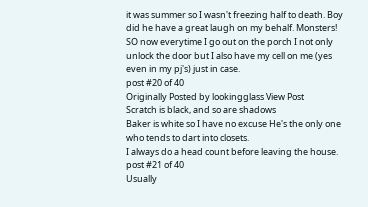it was summer so I wasn't freezing half to death. Boy did he have a great laugh on my behalf. Monsters! SO now everytime I go out on the porch I not only unlock the door but I also have my cell on me (yes even in my pj's) just in case.
post #20 of 40
Originally Posted by lookingglass View Post
Scratch is black, and so are shadows
Baker is white so I have no excuse He's the only one who tends to dart into closets.
I always do a head count before leaving the house.
post #21 of 40
Usually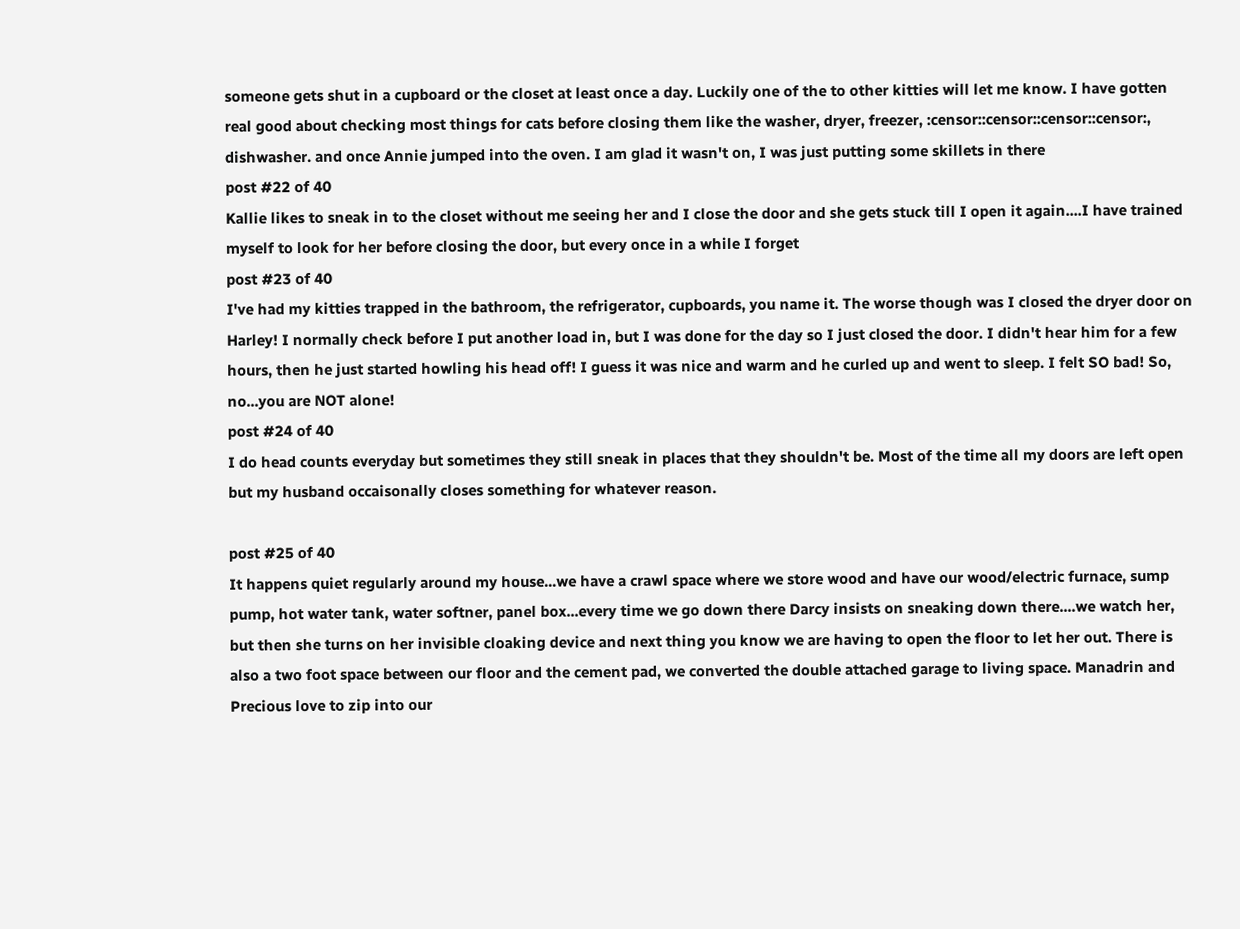someone gets shut in a cupboard or the closet at least once a day. Luckily one of the to other kitties will let me know. I have gotten real good about checking most things for cats before closing them like the washer, dryer, freezer, :censor::censor::censor::censor:, dishwasher. and once Annie jumped into the oven. I am glad it wasn't on, I was just putting some skillets in there
post #22 of 40
Kallie likes to sneak in to the closet without me seeing her and I close the door and she gets stuck till I open it again....I have trained myself to look for her before closing the door, but every once in a while I forget
post #23 of 40
I've had my kitties trapped in the bathroom, the refrigerator, cupboards, you name it. The worse though was I closed the dryer door on Harley! I normally check before I put another load in, but I was done for the day so I just closed the door. I didn't hear him for a few hours, then he just started howling his head off! I guess it was nice and warm and he curled up and went to sleep. I felt SO bad! So, no...you are NOT alone!
post #24 of 40
I do head counts everyday but sometimes they still sneak in places that they shouldn't be. Most of the time all my doors are left open but my husband occaisonally closes something for whatever reason.

post #25 of 40
It happens quiet regularly around my house...we have a crawl space where we store wood and have our wood/electric furnace, sump pump, hot water tank, water softner, panel box...every time we go down there Darcy insists on sneaking down there....we watch her, but then she turns on her invisible cloaking device and next thing you know we are having to open the floor to let her out. There is also a two foot space between our floor and the cement pad, we converted the double attached garage to living space. Manadrin and Precious love to zip into our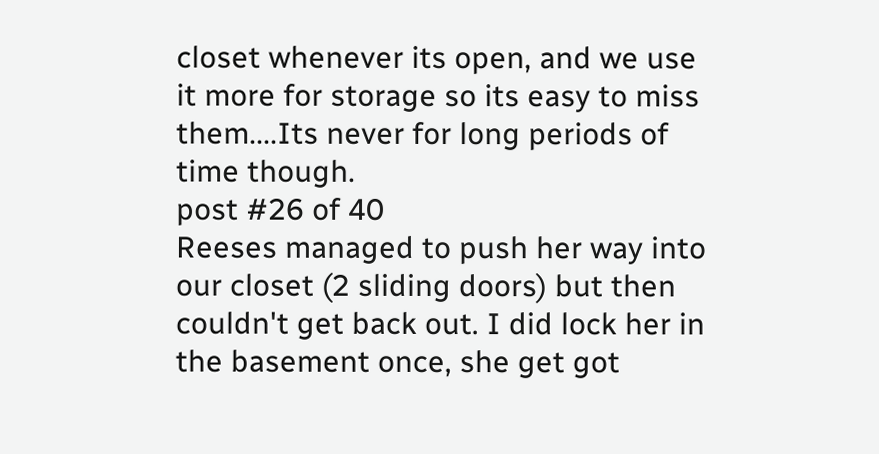closet whenever its open, and we use it more for storage so its easy to miss them....Its never for long periods of time though.
post #26 of 40
Reeses managed to push her way into our closet (2 sliding doors) but then couldn't get back out. I did lock her in the basement once, she get got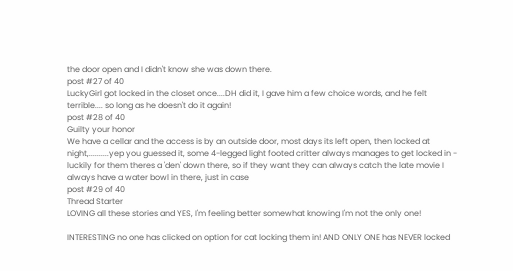the door open and I didn't know she was down there.
post #27 of 40
LuckyGirl got locked in the closet once....DH did it, I gave him a few choice words, and he felt terrible.... so long as he doesn't do it again!
post #28 of 40
Guilty your honor
We have a cellar and the access is by an outside door, most days its left open, then locked at night,..........yep you guessed it, some 4-legged light footed critter always manages to get locked in - luckily for them theres a 'den' down there, so if they want they can always catch the late movie I always have a water bowl in there, just in case
post #29 of 40
Thread Starter
LOVING all these stories and YES, I'm feeling better somewhat knowing I'm not the only one!

INTERESTING no one has clicked on option for cat locking them in! AND ONLY ONE has NEVER locked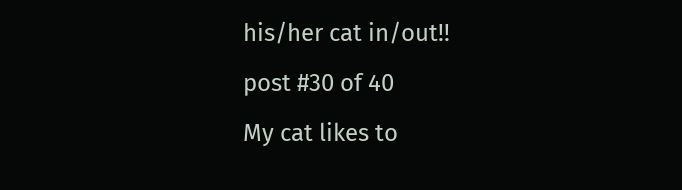his/her cat in/out!!
post #30 of 40
My cat likes to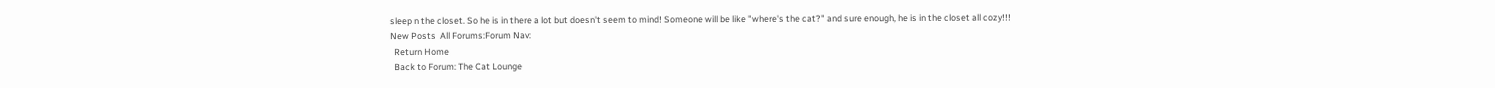sleep n the closet. So he is in there a lot but doesn't seem to mind! Someone will be like "where's the cat?" and sure enough, he is in the closet all cozy!!!
New Posts  All Forums:Forum Nav:
  Return Home
  Back to Forum: The Cat Lounge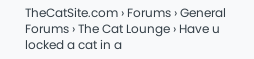TheCatSite.com › Forums › General Forums › The Cat Lounge › Have u locked a cat in a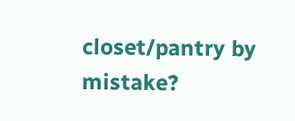closet/pantry by mistake?